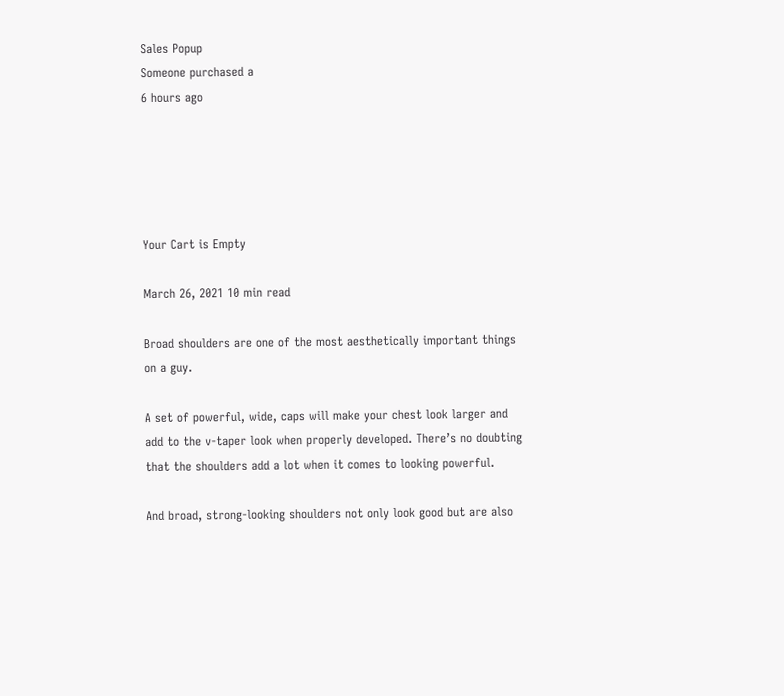Sales Popup
Someone purchased a
6 hours ago





Your Cart is Empty

March 26, 2021 10 min read

Broad shoulders are one of the most aesthetically important things on a guy.

A set of powerful, wide, caps will make your chest look larger and add to the v-taper look when properly developed. There’s no doubting that the shoulders add a lot when it comes to looking powerful.

And broad, strong-looking shoulders not only look good but are also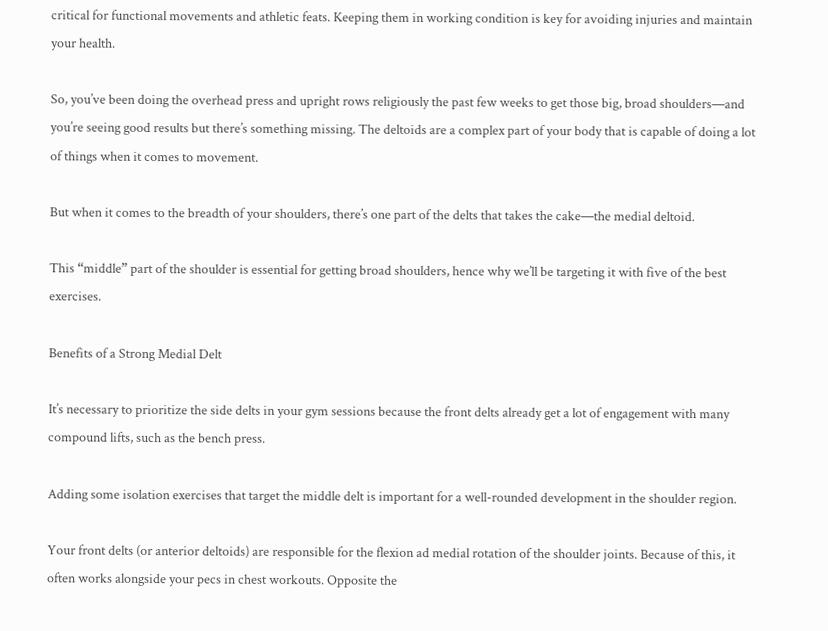critical for functional movements and athletic feats. Keeping them in working condition is key for avoiding injuries and maintain your health.

So, you’ve been doing the overhead press and upright rows religiously the past few weeks to get those big, broad shoulders—and you’re seeing good results but there’s something missing. The deltoids are a complex part of your body that is capable of doing a lot of things when it comes to movement.

But when it comes to the breadth of your shoulders, there’s one part of the delts that takes the cake—the medial deltoid.

This “middle” part of the shoulder is essential for getting broad shoulders, hence why we’ll be targeting it with five of the best exercises.

Benefits of a Strong Medial Delt

It’s necessary to prioritize the side delts in your gym sessions because the front delts already get a lot of engagement with many compound lifts, such as the bench press.

Adding some isolation exercises that target the middle delt is important for a well-rounded development in the shoulder region.

Your front delts (or anterior deltoids) are responsible for the flexion ad medial rotation of the shoulder joints. Because of this, it often works alongside your pecs in chest workouts. Opposite the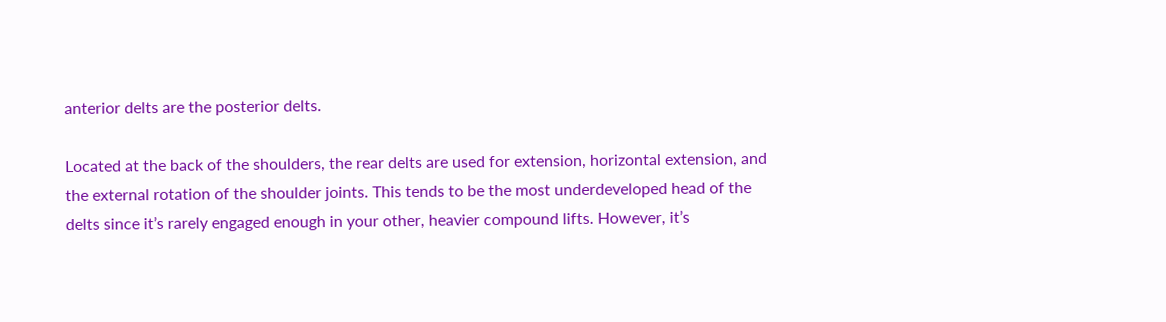anterior delts are the posterior delts.

Located at the back of the shoulders, the rear delts are used for extension, horizontal extension, and the external rotation of the shoulder joints. This tends to be the most underdeveloped head of the delts since it’s rarely engaged enough in your other, heavier compound lifts. However, it’s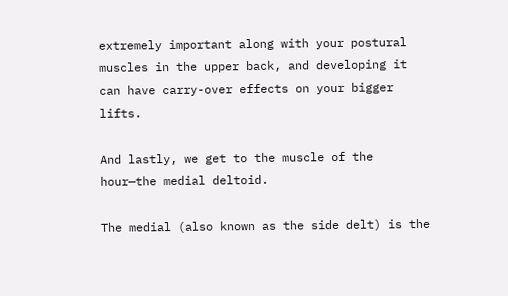extremely important along with your postural muscles in the upper back, and developing it can have carry-over effects on your bigger lifts.

And lastly, we get to the muscle of the hour—the medial deltoid.

The medial (also known as the side delt) is the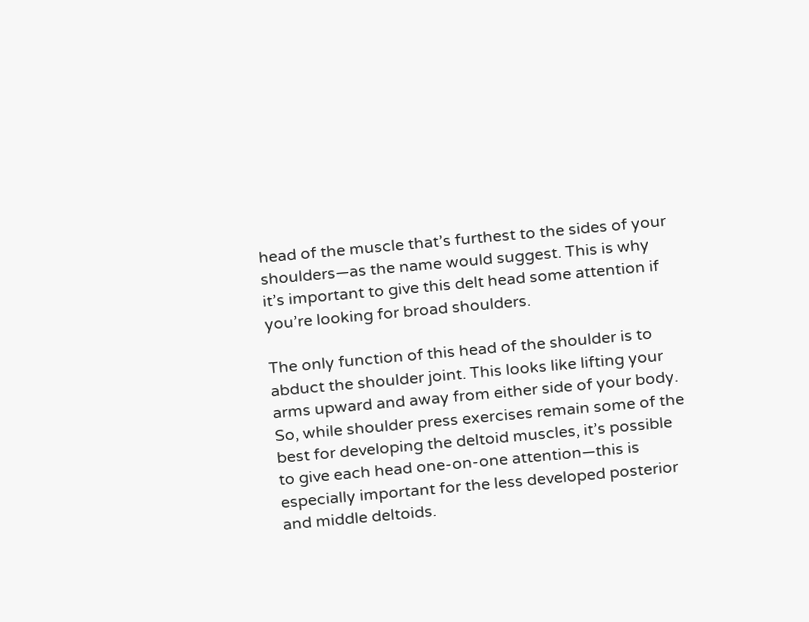head of the muscle that’s furthest to the sides of your shoulders—as the name would suggest. This is why it’s important to give this delt head some attention if you’re looking for broad shoulders.

The only function of this head of the shoulder is to abduct the shoulder joint. This looks like lifting your arms upward and away from either side of your body. So, while shoulder press exercises remain some of the best for developing the deltoid muscles, it’s possible to give each head one-on-one attention—this is especially important for the less developed posterior and middle deltoids.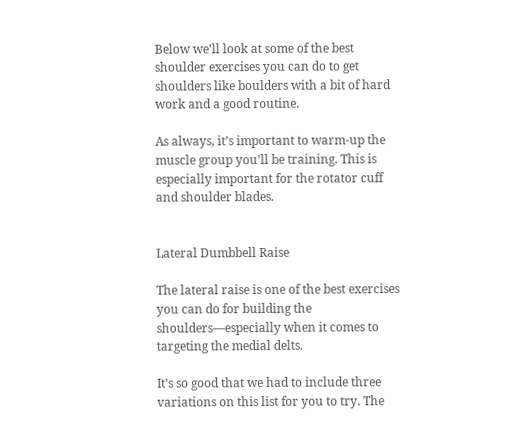Below we’ll look at some of the best shoulder exercises you can do to get shoulders like boulders with a bit of hard work and a good routine.

As always, it’s important to warm-up the muscle group you’ll be training. This is especially important for the rotator cuff and shoulder blades.


Lateral Dumbbell Raise

The lateral raise is one of the best exercises you can do for building the shoulders—especially when it comes to targeting the medial delts.

It’s so good that we had to include three variations on this list for you to try. The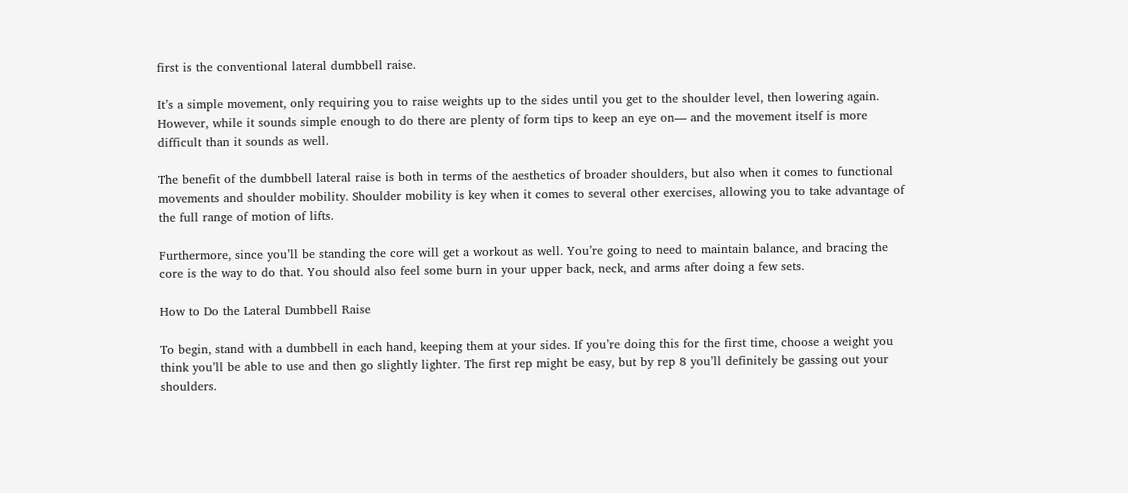first is the conventional lateral dumbbell raise.

It’s a simple movement, only requiring you to raise weights up to the sides until you get to the shoulder level, then lowering again. However, while it sounds simple enough to do there are plenty of form tips to keep an eye on— and the movement itself is more difficult than it sounds as well.

The benefit of the dumbbell lateral raise is both in terms of the aesthetics of broader shoulders, but also when it comes to functional movements and shoulder mobility. Shoulder mobility is key when it comes to several other exercises, allowing you to take advantage of the full range of motion of lifts.

Furthermore, since you’ll be standing the core will get a workout as well. You’re going to need to maintain balance, and bracing the core is the way to do that. You should also feel some burn in your upper back, neck, and arms after doing a few sets.

How to Do the Lateral Dumbbell Raise

To begin, stand with a dumbbell in each hand, keeping them at your sides. If you’re doing this for the first time, choose a weight you think you’ll be able to use and then go slightly lighter. The first rep might be easy, but by rep 8 you’ll definitely be gassing out your shoulders.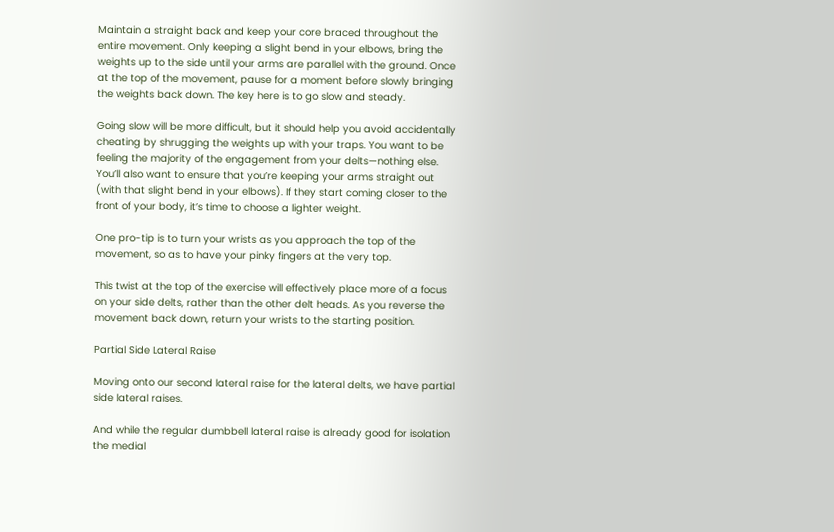Maintain a straight back and keep your core braced throughout the entire movement. Only keeping a slight bend in your elbows, bring the weights up to the side until your arms are parallel with the ground. Once at the top of the movement, pause for a moment before slowly bringing the weights back down. The key here is to go slow and steady.

Going slow will be more difficult, but it should help you avoid accidentally cheating by shrugging the weights up with your traps. You want to be feeling the majority of the engagement from your delts—nothing else. You’ll also want to ensure that you’re keeping your arms straight out (with that slight bend in your elbows). If they start coming closer to the front of your body, it’s time to choose a lighter weight.

One pro-tip is to turn your wrists as you approach the top of the movement, so as to have your pinky fingers at the very top.

This twist at the top of the exercise will effectively place more of a focus on your side delts, rather than the other delt heads. As you reverse the movement back down, return your wrists to the starting position.

Partial Side Lateral Raise

Moving onto our second lateral raise for the lateral delts, we have partial side lateral raises.

And while the regular dumbbell lateral raise is already good for isolation the medial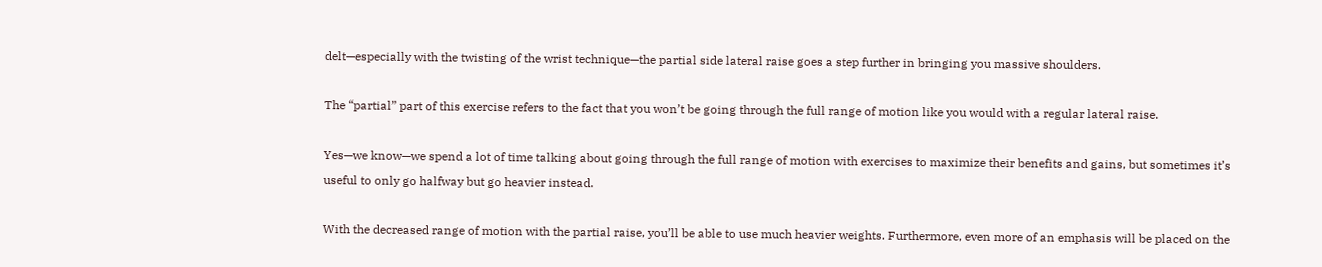delt—especially with the twisting of the wrist technique—the partial side lateral raise goes a step further in bringing you massive shoulders.

The “partial” part of this exercise refers to the fact that you won’t be going through the full range of motion like you would with a regular lateral raise.

Yes—we know—we spend a lot of time talking about going through the full range of motion with exercises to maximize their benefits and gains, but sometimes it’s useful to only go halfway but go heavier instead.

With the decreased range of motion with the partial raise, you’ll be able to use much heavier weights. Furthermore, even more of an emphasis will be placed on the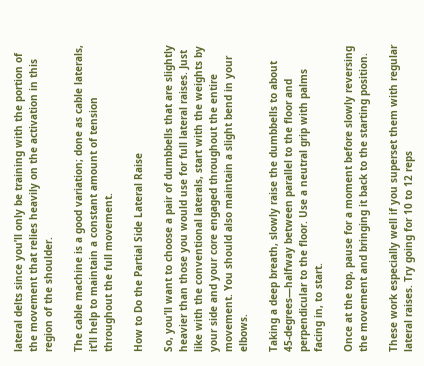lateral delts since you’ll only be training with the portion of the movement that relies heavily on the activation in this region of the shoulder.

The cable machine is a good variation; done as cable laterals, it’ll help to maintain a constant amount of tension throughout the full movement.

How to Do the Partial Side Lateral Raise

So, you’ll want to choose a pair of dumbbells that are slightly heavier than those you would use for full lateral raises. Just like with the conventional laterals, start with the weights by your side and your core engaged throughout the entire movement. You should also maintain a slight bend in your elbows.

Taking a deep breath, slowly raise the dumbbells to about 45-degrees—halfway between parallel to the floor and perpendicular to the floor. Use a neutral grip with palms facing in, to start.

Once at the top, pause for a moment before slowly reversing the movement and bringing it back to the starting position.

These work especially well if you superset them with regular lateral raises. Try going for 10 to 12 reps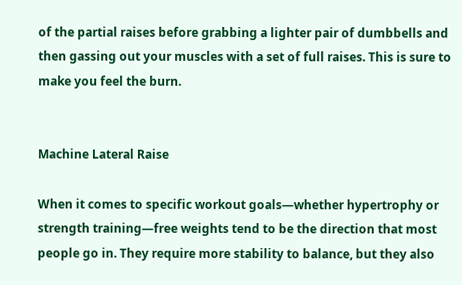of the partial raises before grabbing a lighter pair of dumbbells and then gassing out your muscles with a set of full raises. This is sure to make you feel the burn.


Machine Lateral Raise

When it comes to specific workout goals—whether hypertrophy or strength training—free weights tend to be the direction that most people go in. They require more stability to balance, but they also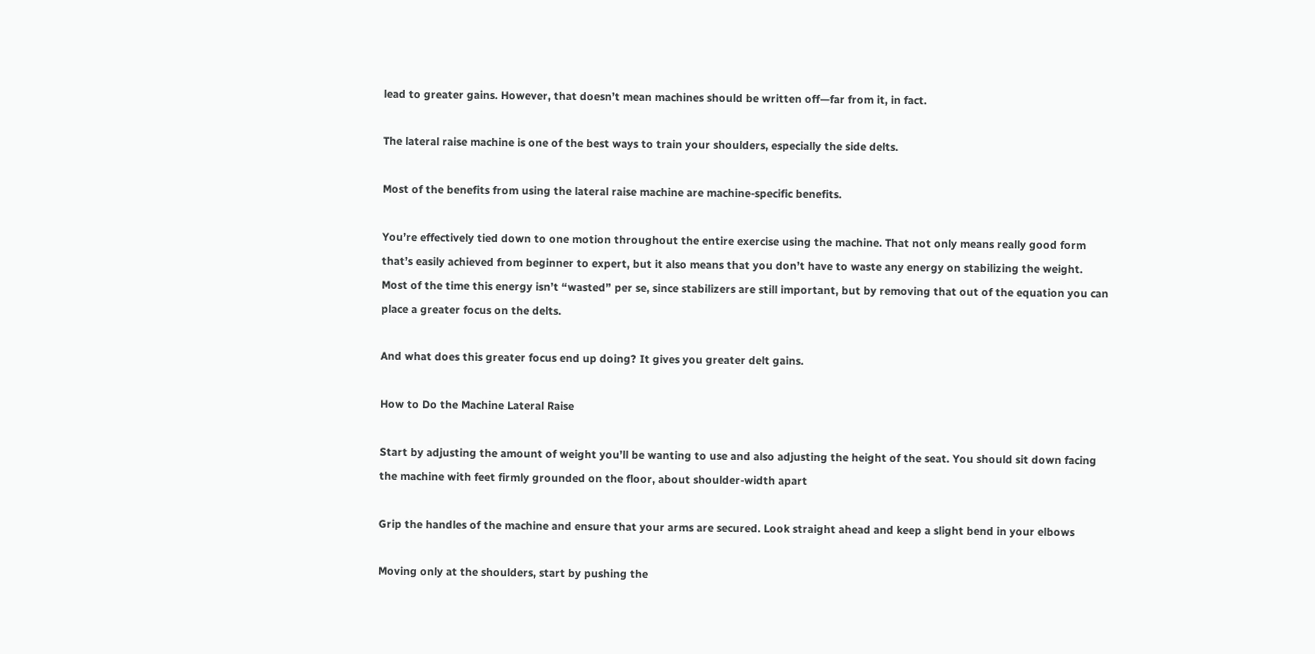lead to greater gains. However, that doesn’t mean machines should be written off—far from it, in fact.

The lateral raise machine is one of the best ways to train your shoulders, especially the side delts.

Most of the benefits from using the lateral raise machine are machine-specific benefits.

You’re effectively tied down to one motion throughout the entire exercise using the machine. That not only means really good form that’s easily achieved from beginner to expert, but it also means that you don’t have to waste any energy on stabilizing the weight. Most of the time this energy isn’t “wasted” per se, since stabilizers are still important, but by removing that out of the equation you can place a greater focus on the delts.

And what does this greater focus end up doing? It gives you greater delt gains.

How to Do the Machine Lateral Raise

Start by adjusting the amount of weight you’ll be wanting to use and also adjusting the height of the seat. You should sit down facing the machine with feet firmly grounded on the floor, about shoulder-width apart

Grip the handles of the machine and ensure that your arms are secured. Look straight ahead and keep a slight bend in your elbows

Moving only at the shoulders, start by pushing the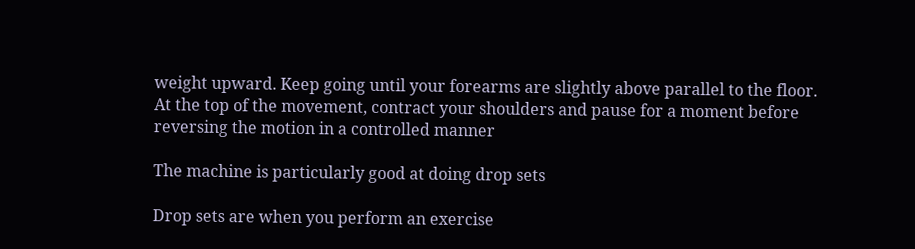weight upward. Keep going until your forearms are slightly above parallel to the floor.  At the top of the movement, contract your shoulders and pause for a moment before reversing the motion in a controlled manner

The machine is particularly good at doing drop sets

Drop sets are when you perform an exercise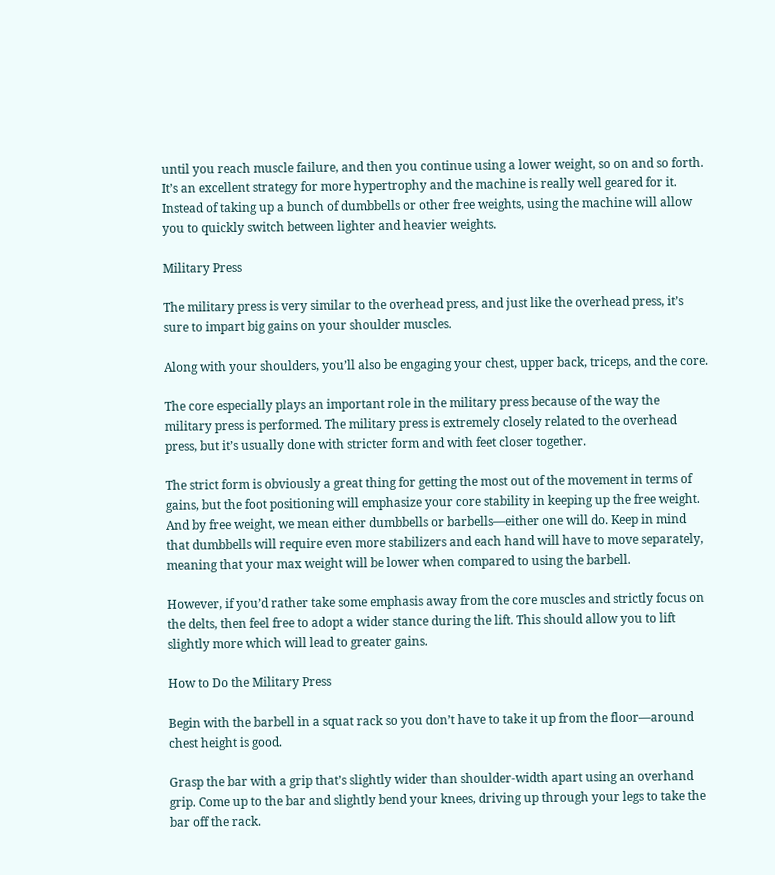until you reach muscle failure, and then you continue using a lower weight, so on and so forth. It’s an excellent strategy for more hypertrophy and the machine is really well geared for it. Instead of taking up a bunch of dumbbells or other free weights, using the machine will allow you to quickly switch between lighter and heavier weights.

Military Press

The military press is very similar to the overhead press, and just like the overhead press, it’s sure to impart big gains on your shoulder muscles.

Along with your shoulders, you’ll also be engaging your chest, upper back, triceps, and the core.

The core especially plays an important role in the military press because of the way the military press is performed. The military press is extremely closely related to the overhead press, but it’s usually done with stricter form and with feet closer together.

The strict form is obviously a great thing for getting the most out of the movement in terms of gains, but the foot positioning will emphasize your core stability in keeping up the free weight. And by free weight, we mean either dumbbells or barbells—either one will do. Keep in mind that dumbbells will require even more stabilizers and each hand will have to move separately, meaning that your max weight will be lower when compared to using the barbell.

However, if you’d rather take some emphasis away from the core muscles and strictly focus on the delts, then feel free to adopt a wider stance during the lift. This should allow you to lift slightly more which will lead to greater gains.

How to Do the Military Press

Begin with the barbell in a squat rack so you don’t have to take it up from the floor—around chest height is good.

Grasp the bar with a grip that’s slightly wider than shoulder-width apart using an overhand grip. Come up to the bar and slightly bend your knees, driving up through your legs to take the bar off the rack.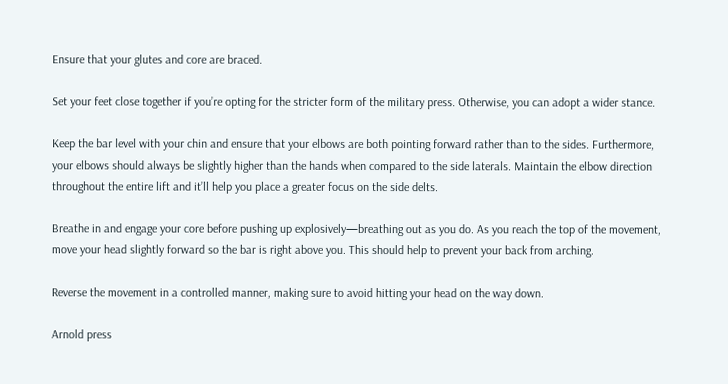Ensure that your glutes and core are braced.

Set your feet close together if you’re opting for the stricter form of the military press. Otherwise, you can adopt a wider stance.

Keep the bar level with your chin and ensure that your elbows are both pointing forward rather than to the sides. Furthermore, your elbows should always be slightly higher than the hands when compared to the side laterals. Maintain the elbow direction throughout the entire lift and it’ll help you place a greater focus on the side delts.

Breathe in and engage your core before pushing up explosively—breathing out as you do. As you reach the top of the movement, move your head slightly forward so the bar is right above you. This should help to prevent your back from arching.

Reverse the movement in a controlled manner, making sure to avoid hitting your head on the way down.

Arnold press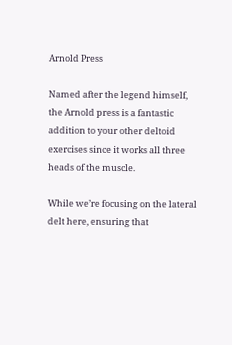Arnold Press

Named after the legend himself, the Arnold press is a fantastic addition to your other deltoid exercises since it works all three heads of the muscle.

While we’re focusing on the lateral delt here, ensuring that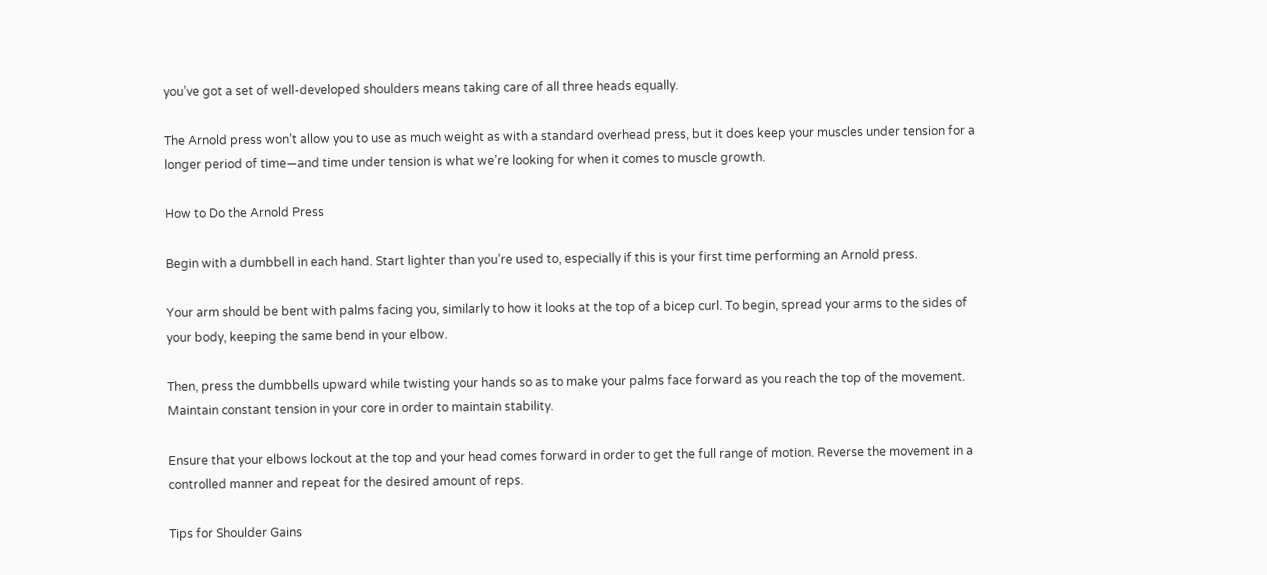you’ve got a set of well-developed shoulders means taking care of all three heads equally.

The Arnold press won’t allow you to use as much weight as with a standard overhead press, but it does keep your muscles under tension for a longer period of time—and time under tension is what we’re looking for when it comes to muscle growth.

How to Do the Arnold Press

Begin with a dumbbell in each hand. Start lighter than you’re used to, especially if this is your first time performing an Arnold press.

Your arm should be bent with palms facing you, similarly to how it looks at the top of a bicep curl. To begin, spread your arms to the sides of your body, keeping the same bend in your elbow.

Then, press the dumbbells upward while twisting your hands so as to make your palms face forward as you reach the top of the movement. Maintain constant tension in your core in order to maintain stability.

Ensure that your elbows lockout at the top and your head comes forward in order to get the full range of motion. Reverse the movement in a controlled manner and repeat for the desired amount of reps.

Tips for Shoulder Gains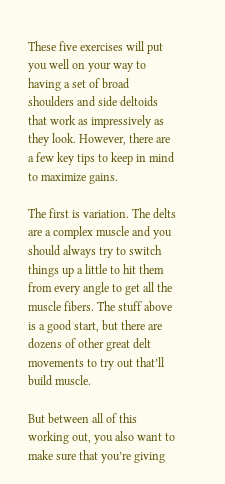These five exercises will put you well on your way to having a set of broad shoulders and side deltoids that work as impressively as they look. However, there are a few key tips to keep in mind to maximize gains.

The first is variation. The delts are a complex muscle and you should always try to switch things up a little to hit them from every angle to get all the muscle fibers. The stuff above is a good start, but there are dozens of other great delt movements to try out that’ll build muscle.

But between all of this working out, you also want to make sure that you’re giving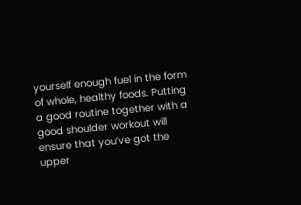yourself enough fuel in the form of whole, healthy foods. Putting a good routine together with a good shoulder workout will ensure that you’ve got the upper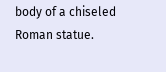body of a chiseled Roman statue.